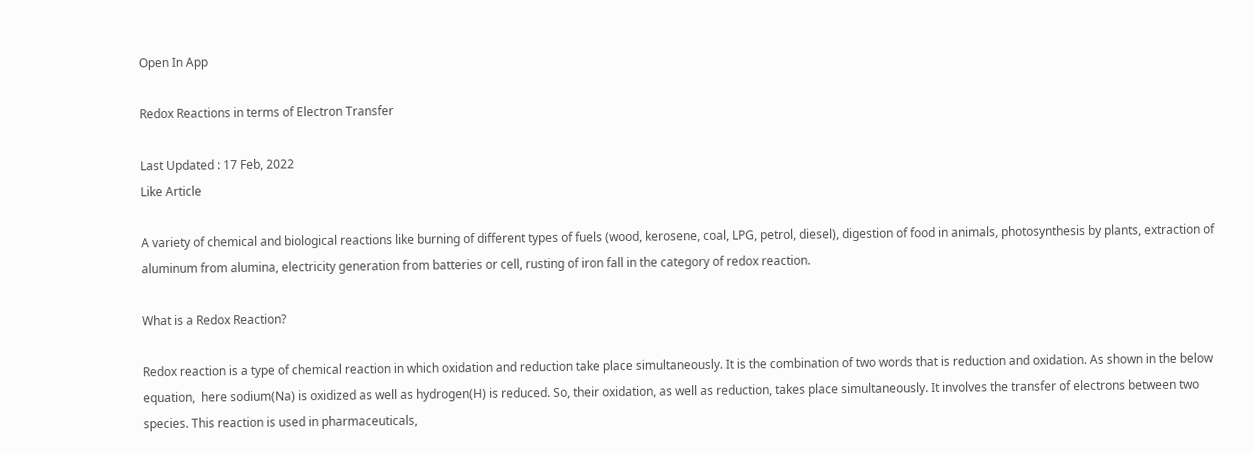Open In App

Redox Reactions in terms of Electron Transfer

Last Updated : 17 Feb, 2022
Like Article

A variety of chemical and biological reactions like burning of different types of fuels (wood, kerosene, coal, LPG, petrol, diesel), digestion of food in animals, photosynthesis by plants, extraction of aluminum from alumina, electricity generation from batteries or cell, rusting of iron fall in the category of redox reaction.

What is a Redox Reaction?

Redox reaction is a type of chemical reaction in which oxidation and reduction take place simultaneously. It is the combination of two words that is reduction and oxidation. As shown in the below equation,  here sodium(Na) is oxidized as well as hydrogen(H) is reduced. So, their oxidation, as well as reduction, takes place simultaneously. It involves the transfer of electrons between two species. This reaction is used in pharmaceuticals,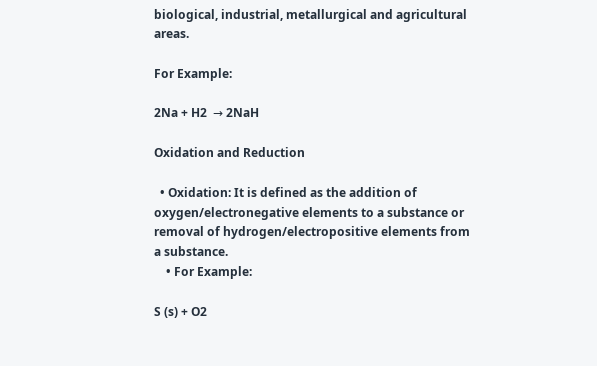biological, industrial, metallurgical and agricultural areas.

For Example:

2Na + H2  → 2NaH

Oxidation and Reduction

  • Oxidation: It is defined as the addition of oxygen/electronegative elements to a substance or removal of hydrogen/electropositive elements from a substance.
    • For Example:

S (s) + O2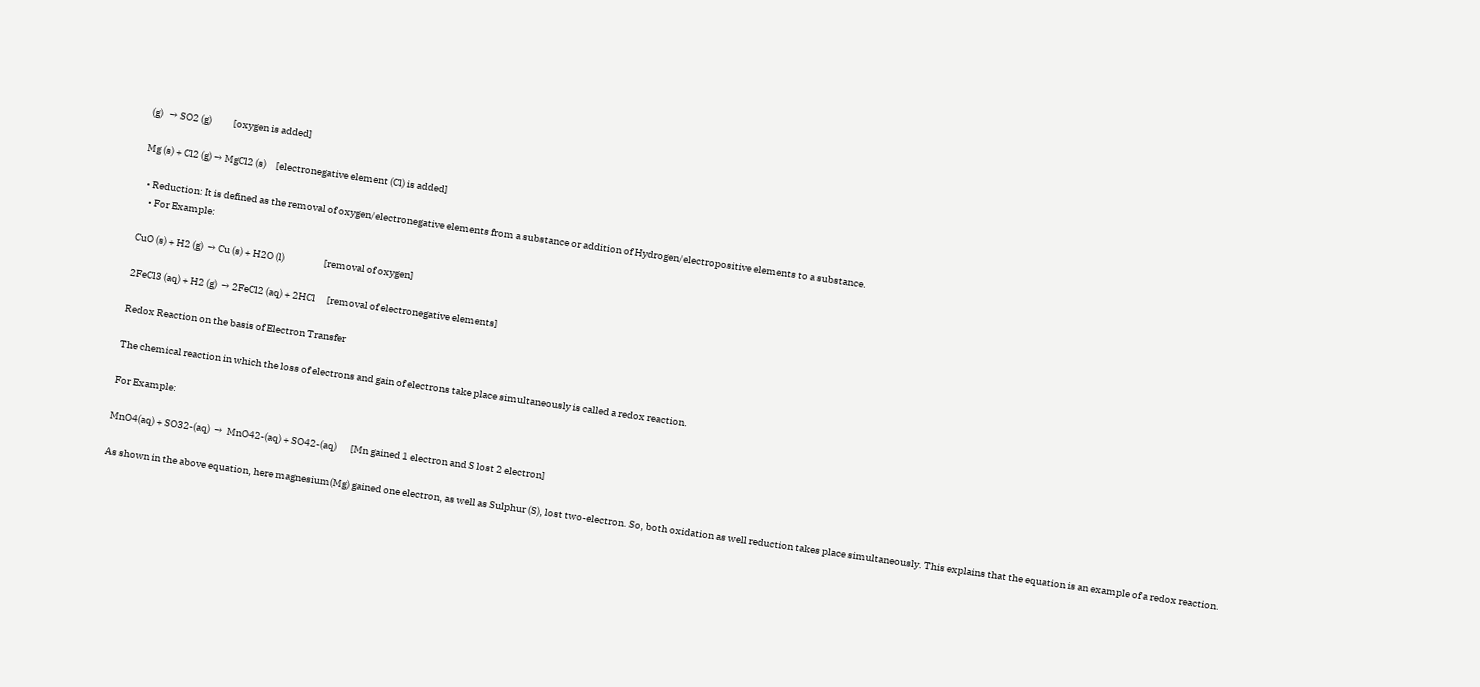(g)   → SO2 (g)           [oxygen is added]

Mg (s) + Cl2 (g) → MgCl2 (s)     [electronegative element (Cl) is added]

  • Reduction: It is defined as the removal of oxygen/electronegative elements from a substance or addition of Hydrogen/electropositive elements to a substance.
    • For Example:

CuO (s) + H2 (g)  → Cu (s) + H2O (l)                    [removal of oxygen]

2FeCl3 (aq) + H2 (g)  → 2FeCl2 (aq) + 2HCl      [removal of electronegative elements]

Redox Reaction on the basis of Electron Transfer

The chemical reaction in which the loss of electrons and gain of electrons take place simultaneously is called a redox reaction.

For Example:

MnO4(aq) + SO32-(aq)  →  MnO42-(aq) + SO42-(aq)       [Mn gained 1 electron and S lost 2 electron]

As shown in the above equation, here magnesium(Mg) gained one electron, as well as Sulphur (S), lost two-electron. So, both oxidation as well reduction takes place simultaneously. This explains that the equation is an example of a redox reaction.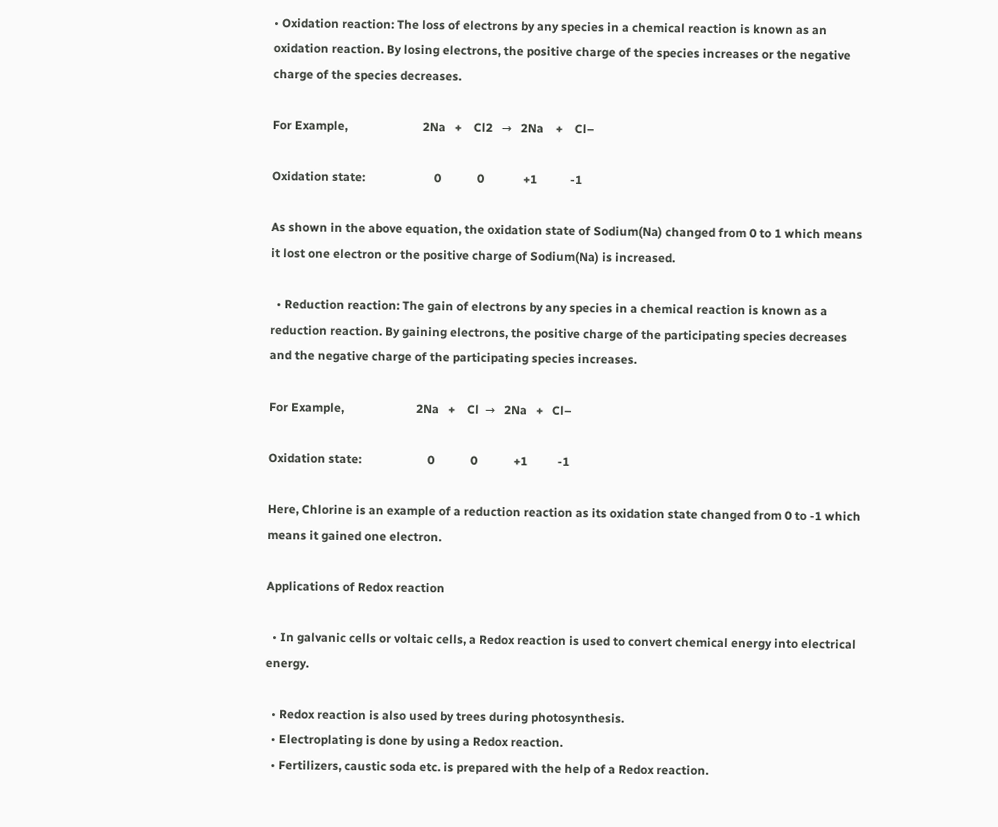• Oxidation reaction: The loss of electrons by any species in a chemical reaction is known as an oxidation reaction. By losing electrons, the positive charge of the species increases or the negative charge of the species decreases.

For Example,                         2Na   +    Cl2   →   2Na    +    Cl–

Oxidation state:                       0            0             +1           -1

As shown in the above equation, the oxidation state of Sodium(Na) changed from 0 to 1 which means it lost one electron or the positive charge of Sodium(Na) is increased.

  • Reduction reaction: The gain of electrons by any species in a chemical reaction is known as a reduction reaction. By gaining electrons, the positive charge of the participating species decreases and the negative charge of the participating species increases.

For Example,                        2Na   +    Cl  →   2Na   +   Cl–

Oxidation state:                      0            0            +1          -1

Here, Chlorine is an example of a reduction reaction as its oxidation state changed from 0 to -1 which means it gained one electron.

Applications of Redox reaction

  • In galvanic cells or voltaic cells, a Redox reaction is used to convert chemical energy into electrical energy.

  • Redox reaction is also used by trees during photosynthesis.
  • Electroplating is done by using a Redox reaction.
  • Fertilizers, caustic soda etc. is prepared with the help of a Redox reaction.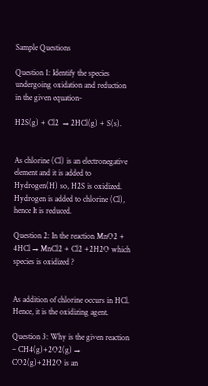Sample Questions

Question 1: Identify the species undergoing oxidation and reduction in the given equation-

H2S(g) + Cl2  → 2HCl(g) + S(s).


As chlorine (Cl) is an electronegative element and it is added to Hydrogen(H) so, H2S is oxidized. Hydrogen is added to chlorine (Cl), hence It is reduced.

Question 2: In the reaction MnO2 + 4HCl → MnCl2 + Cl2 +2H2O which species is oxidized ?


As addition of chlorine occurs in HCl. Hence, it is the oxidizing agent.

Question 3: Why is the given reaction – CH4(g)+2O2(g) → CO2(g)+2H2O is an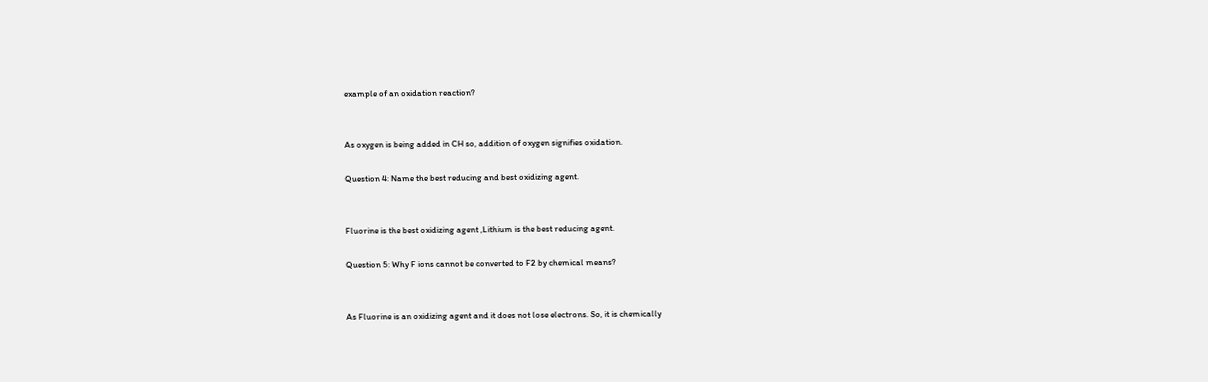example of an oxidation reaction?


As oxygen is being added in CH so, addition of oxygen signifies oxidation.

Question 4: Name the best reducing and best oxidizing agent.


Fluorine is the best oxidizing agent ,Lithium is the best reducing agent.

Question 5: Why F ions cannot be converted to F2 by chemical means?


As Fluorine is an oxidizing agent and it does not lose electrons. So, it is chemically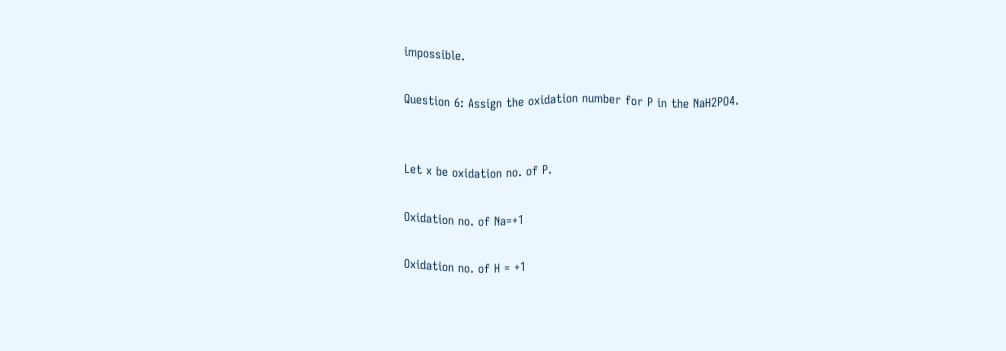impossible.

Question 6: Assign the oxidation number for P in the NaH2PO4.


Let x be oxidation no. of P.

Oxidation no. of Na=+1

Oxidation no. of H = +1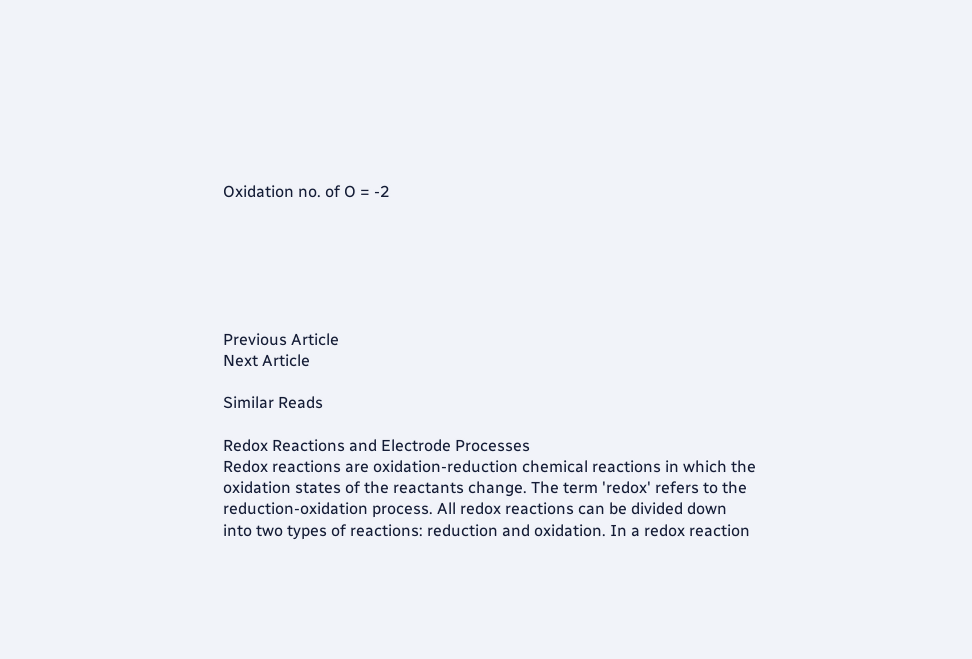Oxidation no. of O = -2






Previous Article
Next Article

Similar Reads

Redox Reactions and Electrode Processes
Redox reactions are oxidation-reduction chemical reactions in which the oxidation states of the reactants change. The term 'redox' refers to the reduction-oxidation process. All redox reactions can be divided down into two types of reactions: reduction and oxidation. In a redox reaction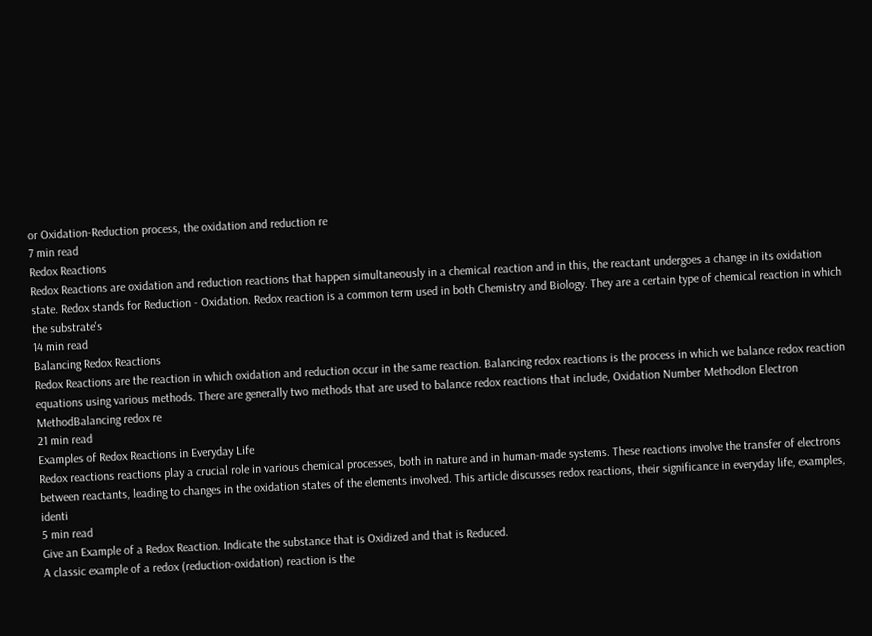or Oxidation-Reduction process, the oxidation and reduction re
7 min read
Redox Reactions
Redox Reactions are oxidation and reduction reactions that happen simultaneously in a chemical reaction and in this, the reactant undergoes a change in its oxidation state. Redox stands for Reduction - Oxidation. Redox reaction is a common term used in both Chemistry and Biology. They are a certain type of chemical reaction in which the substrate's
14 min read
Balancing Redox Reactions
Redox Reactions are the reaction in which oxidation and reduction occur in the same reaction. Balancing redox reactions is the process in which we balance redox reaction equations using various methods. There are generally two methods that are used to balance redox reactions that include, Oxidation Number MethodIon Electron MethodBalancing redox re
21 min read
Examples of Redox Reactions in Everyday Life
Redox reactions reactions play a crucial role in various chemical processes, both in nature and in human-made systems. These reactions involve the transfer of electrons between reactants, leading to changes in the oxidation states of the elements involved. This article discusses redox reactions, their significance in everyday life, examples, identi
5 min read
Give an Example of a Redox Reaction. Indicate the substance that is Oxidized and that is Reduced.
A classic example of a redox (reduction-oxidation) reaction is the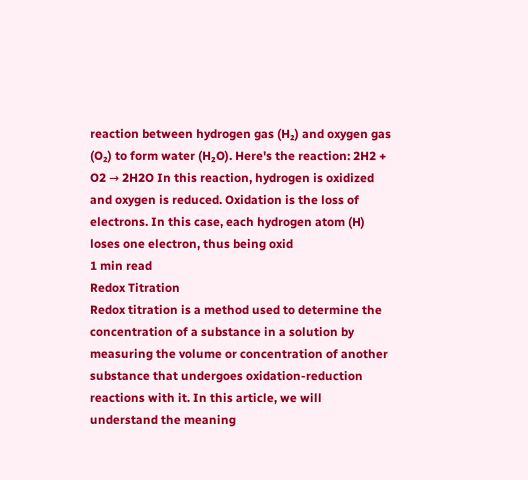reaction between hydrogen gas (H₂) and oxygen gas (O₂) to form water (H₂O). Here's the reaction: 2H2 + O2 → 2H2O In this reaction, hydrogen is oxidized and oxygen is reduced. Oxidation is the loss of electrons. In this case, each hydrogen atom (H) loses one electron, thus being oxid
1 min read
Redox Titration
Redox titration is a method used to determine the concentration of a substance in a solution by measuring the volume or concentration of another substance that undergoes oxidation-reduction reactions with it. In this article, we will understand the meaning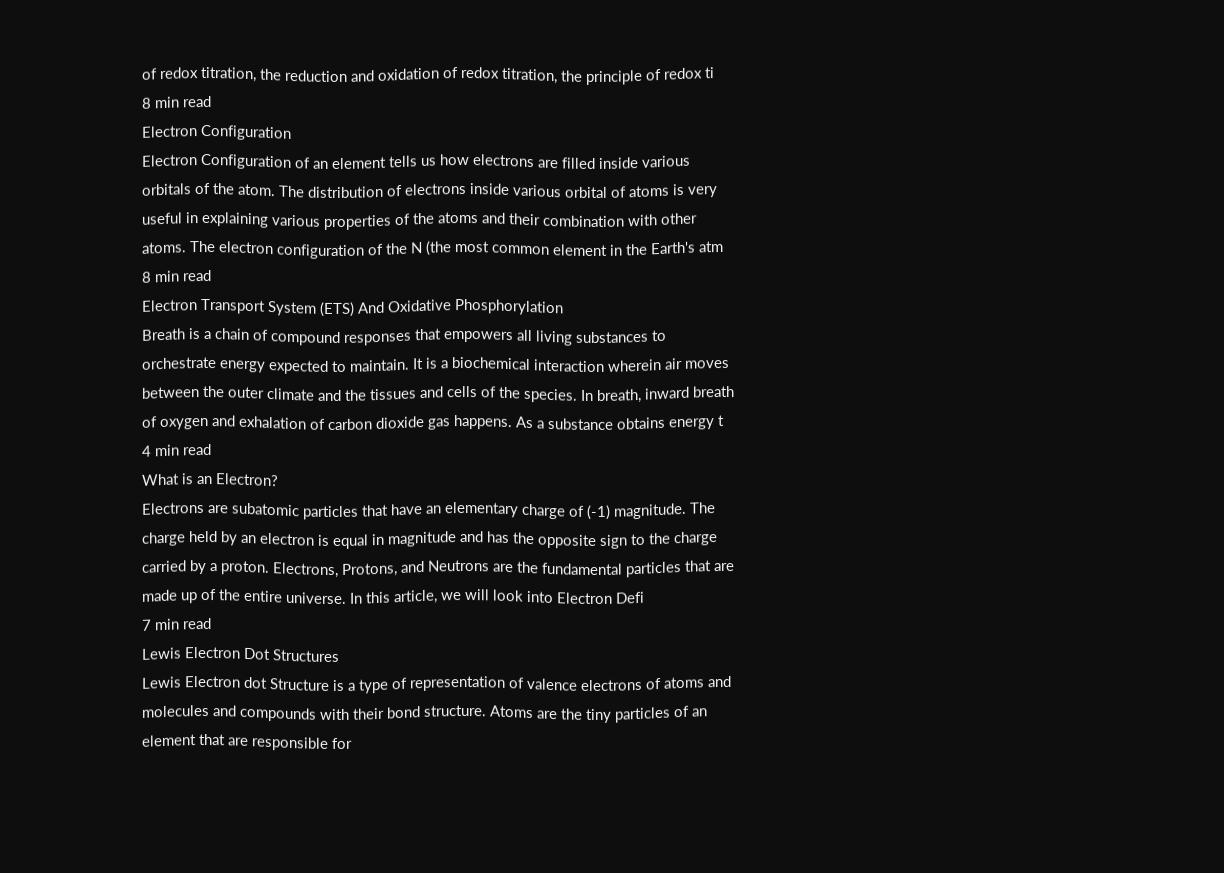of redox titration, the reduction and oxidation of redox titration, the principle of redox ti
8 min read
Electron Configuration
Electron Configuration of an element tells us how electrons are filled inside various orbitals of the atom. The distribution of electrons inside various orbital of atoms is very useful in explaining various properties of the atoms and their combination with other atoms. The electron configuration of the N (the most common element in the Earth's atm
8 min read
Electron Transport System (ETS) And Oxidative Phosphorylation
Breath is a chain of compound responses that empowers all living substances to orchestrate energy expected to maintain. It is a biochemical interaction wherein air moves between the outer climate and the tissues and cells of the species. In breath, inward breath of oxygen and exhalation of carbon dioxide gas happens. As a substance obtains energy t
4 min read
What is an Electron?
Electrons are subatomic particles that have an elementary charge of (-1) magnitude. The charge held by an electron is equal in magnitude and has the opposite sign to the charge carried by a proton. Electrons, Protons, and Neutrons are the fundamental particles that are made up of the entire universe. In this article, we will look into Electron Defi
7 min read
Lewis Electron Dot Structures
Lewis Electron dot Structure is a type of representation of valence electrons of atoms and molecules and compounds with their bond structure. Atoms are the tiny particles of an element that are responsible for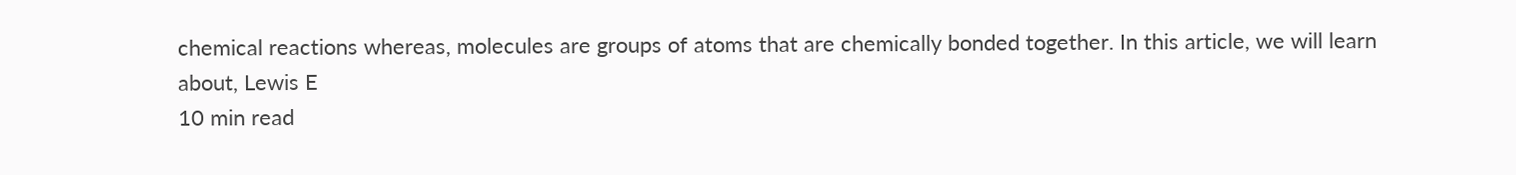chemical reactions whereas, molecules are groups of atoms that are chemically bonded together. In this article, we will learn about, Lewis E
10 min read